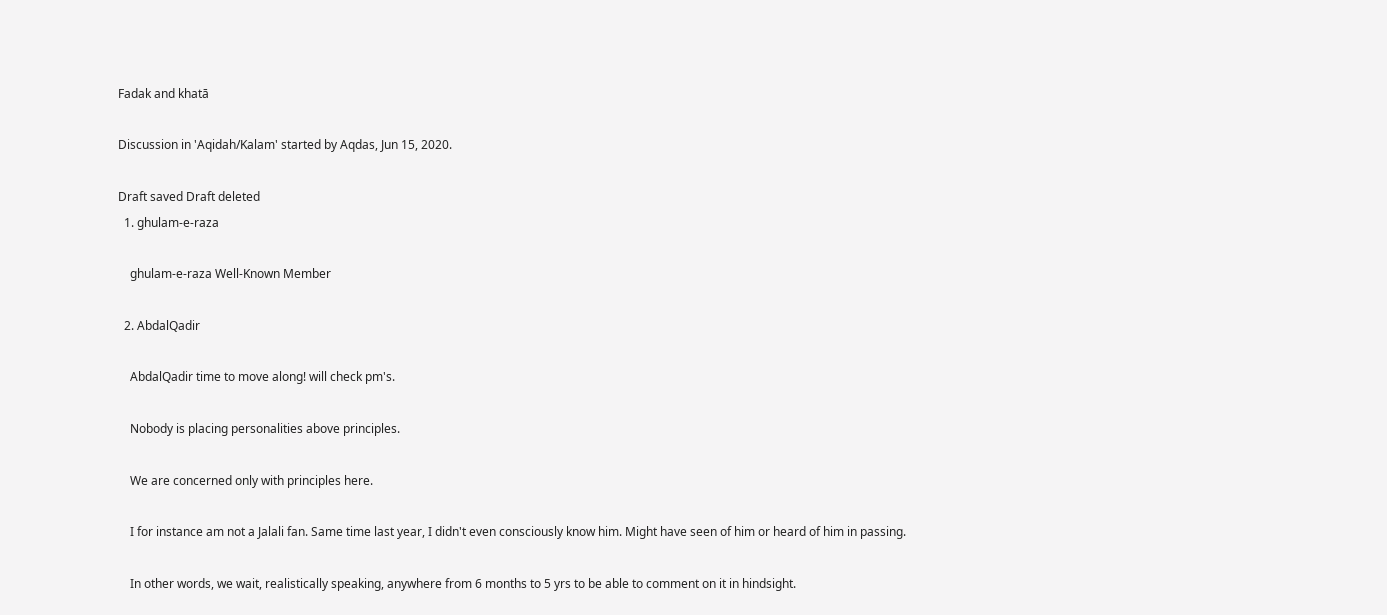Fadak and khatā

Discussion in 'Aqidah/Kalam' started by Aqdas, Jun 15, 2020.

Draft saved Draft deleted
  1. ghulam-e-raza

    ghulam-e-raza Well-Known Member

  2. AbdalQadir

    AbdalQadir time to move along! will check pm's.

    Nobody is placing personalities above principles.

    We are concerned only with principles here.

    I for instance am not a Jalali fan. Same time last year, I didn't even consciously know him. Might have seen of him or heard of him in passing.

    In other words, we wait, realistically speaking, anywhere from 6 months to 5 yrs to be able to comment on it in hindsight.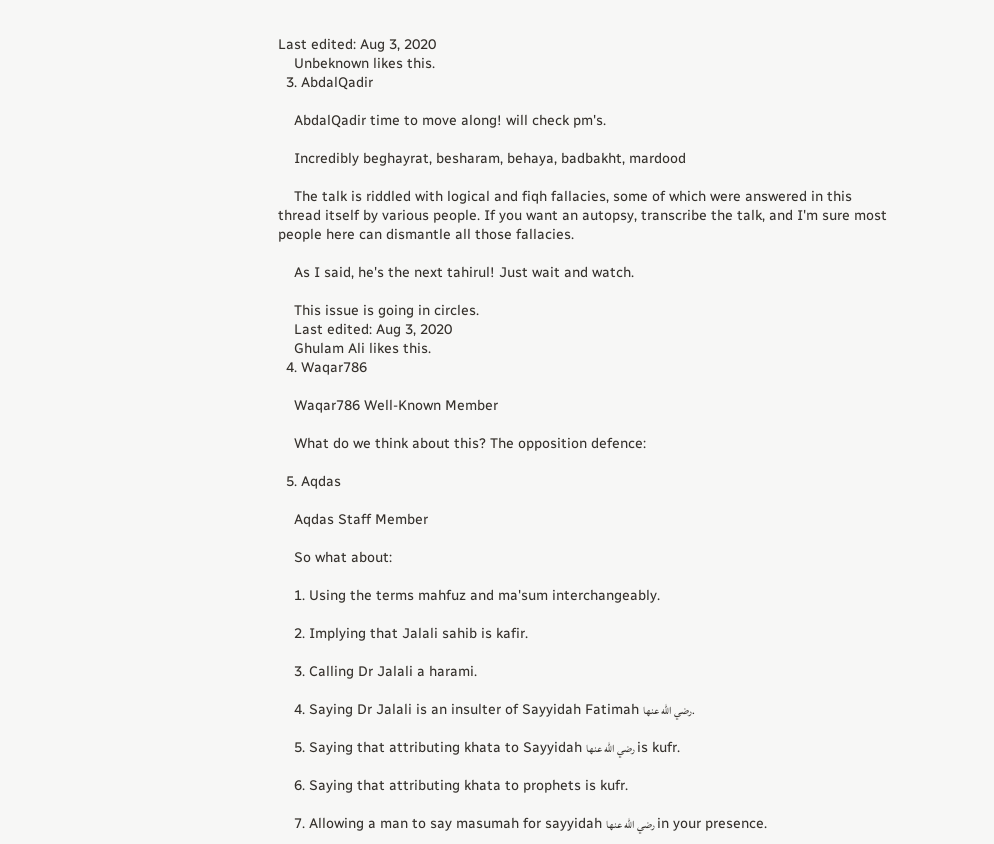Last edited: Aug 3, 2020
    Unbeknown likes this.
  3. AbdalQadir

    AbdalQadir time to move along! will check pm's.

    Incredibly beghayrat, besharam, behaya, badbakht, mardood

    The talk is riddled with logical and fiqh fallacies, some of which were answered in this thread itself by various people. If you want an autopsy, transcribe the talk, and I'm sure most people here can dismantle all those fallacies.

    As I said, he's the next tahirul! Just wait and watch.

    This issue is going in circles.
    Last edited: Aug 3, 2020
    Ghulam Ali likes this.
  4. Waqar786

    Waqar786 Well-Known Member

    What do we think about this? The opposition defence:

  5. Aqdas

    Aqdas Staff Member

    So what about:

    1. Using the terms mahfuz and ma'sum interchangeably.

    2. Implying that Jalali sahib is kafir.

    3. Calling Dr Jalali a harami.

    4. Saying Dr Jalali is an insulter of Sayyidah Fatimah رضي الله عنها.

    5. Saying that attributing khata to Sayyidah رضي الله عنها is kufr.

    6. Saying that attributing khata to prophets is kufr.

    7. Allowing a man to say masumah for sayyidah رضي الله عنها in your presence.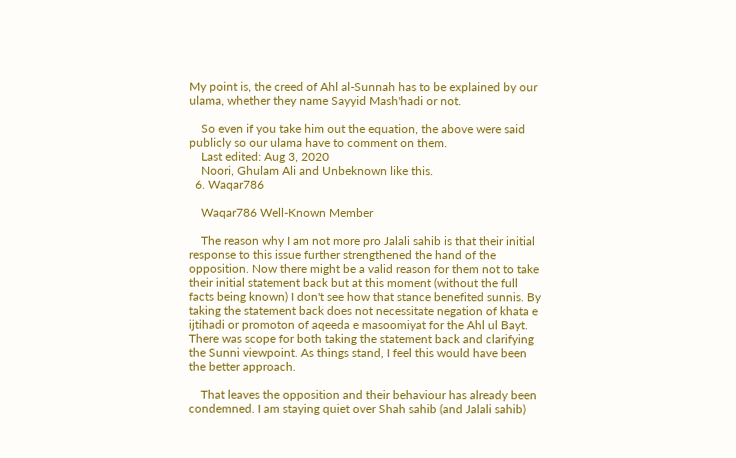My point is, the creed of Ahl al-Sunnah has to be explained by our ulama, whether they name Sayyid Mash'hadi or not.

    So even if you take him out the equation, the above were said publicly so our ulama have to comment on them.
    Last edited: Aug 3, 2020
    Noori, Ghulam Ali and Unbeknown like this.
  6. Waqar786

    Waqar786 Well-Known Member

    The reason why I am not more pro Jalali sahib is that their initial response to this issue further strengthened the hand of the opposition. Now there might be a valid reason for them not to take their initial statement back but at this moment (without the full facts being known) I don't see how that stance benefited sunnis. By taking the statement back does not necessitate negation of khata e ijtihadi or promoton of aqeeda e masoomiyat for the Ahl ul Bayt. There was scope for both taking the statement back and clarifying the Sunni viewpoint. As things stand, I feel this would have been the better approach.

    That leaves the opposition and their behaviour has already been condemned. I am staying quiet over Shah sahib (and Jalali sahib)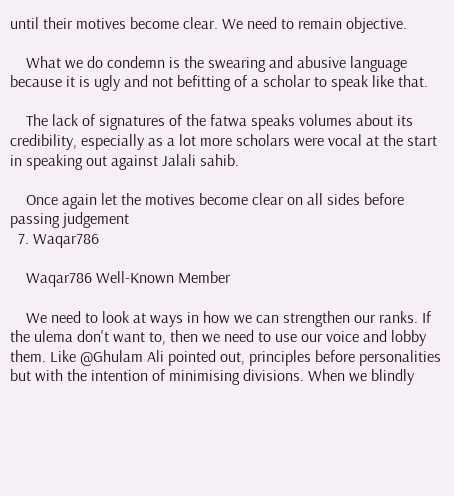until their motives become clear. We need to remain objective.

    What we do condemn is the swearing and abusive language because it is ugly and not befitting of a scholar to speak like that.

    The lack of signatures of the fatwa speaks volumes about its credibility, especially as a lot more scholars were vocal at the start in speaking out against Jalali sahib.

    Once again let the motives become clear on all sides before passing judgement
  7. Waqar786

    Waqar786 Well-Known Member

    We need to look at ways in how we can strengthen our ranks. If the ulema don't want to, then we need to use our voice and lobby them. Like @Ghulam Ali pointed out, principles before personalities but with the intention of minimising divisions. When we blindly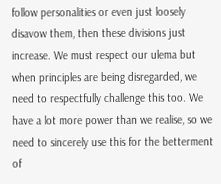follow personalities or even just loosely disavow them, then these divisions just increase. We must respect our ulema but when principles are being disregarded, we need to respectfully challenge this too. We have a lot more power than we realise, so we need to sincerely use this for the betterment of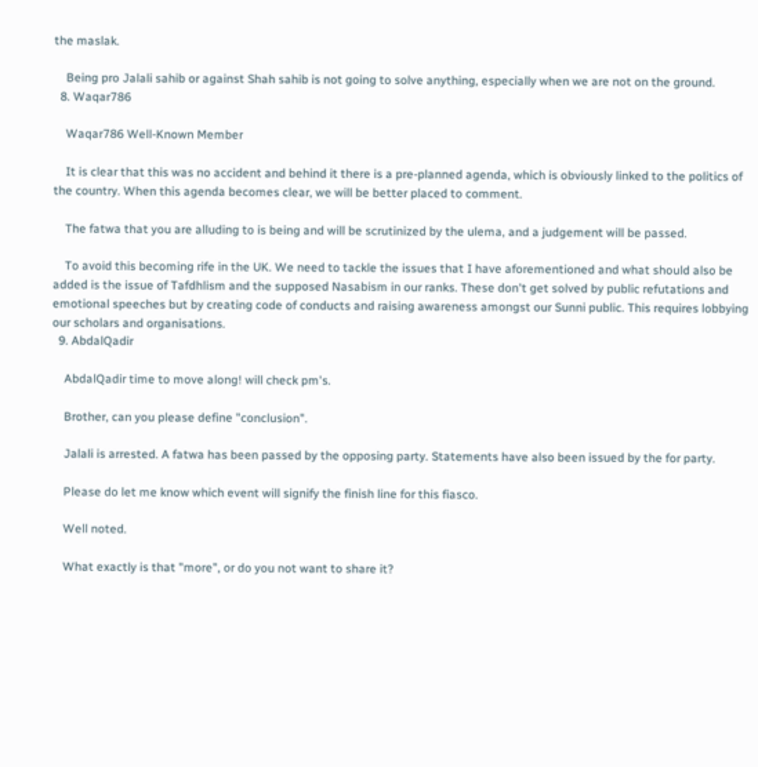the maslak.

    Being pro Jalali sahib or against Shah sahib is not going to solve anything, especially when we are not on the ground.
  8. Waqar786

    Waqar786 Well-Known Member

    It is clear that this was no accident and behind it there is a pre-planned agenda, which is obviously linked to the politics of the country. When this agenda becomes clear, we will be better placed to comment.

    The fatwa that you are alluding to is being and will be scrutinized by the ulema, and a judgement will be passed.

    To avoid this becoming rife in the UK. We need to tackle the issues that I have aforementioned and what should also be added is the issue of Tafdhlism and the supposed Nasabism in our ranks. These don't get solved by public refutations and emotional speeches but by creating code of conducts and raising awareness amongst our Sunni public. This requires lobbying our scholars and organisations.
  9. AbdalQadir

    AbdalQadir time to move along! will check pm's.

    Brother, can you please define "conclusion".

    Jalali is arrested. A fatwa has been passed by the opposing party. Statements have also been issued by the for party.

    Please do let me know which event will signify the finish line for this fiasco.

    Well noted.

    What exactly is that "more", or do you not want to share it?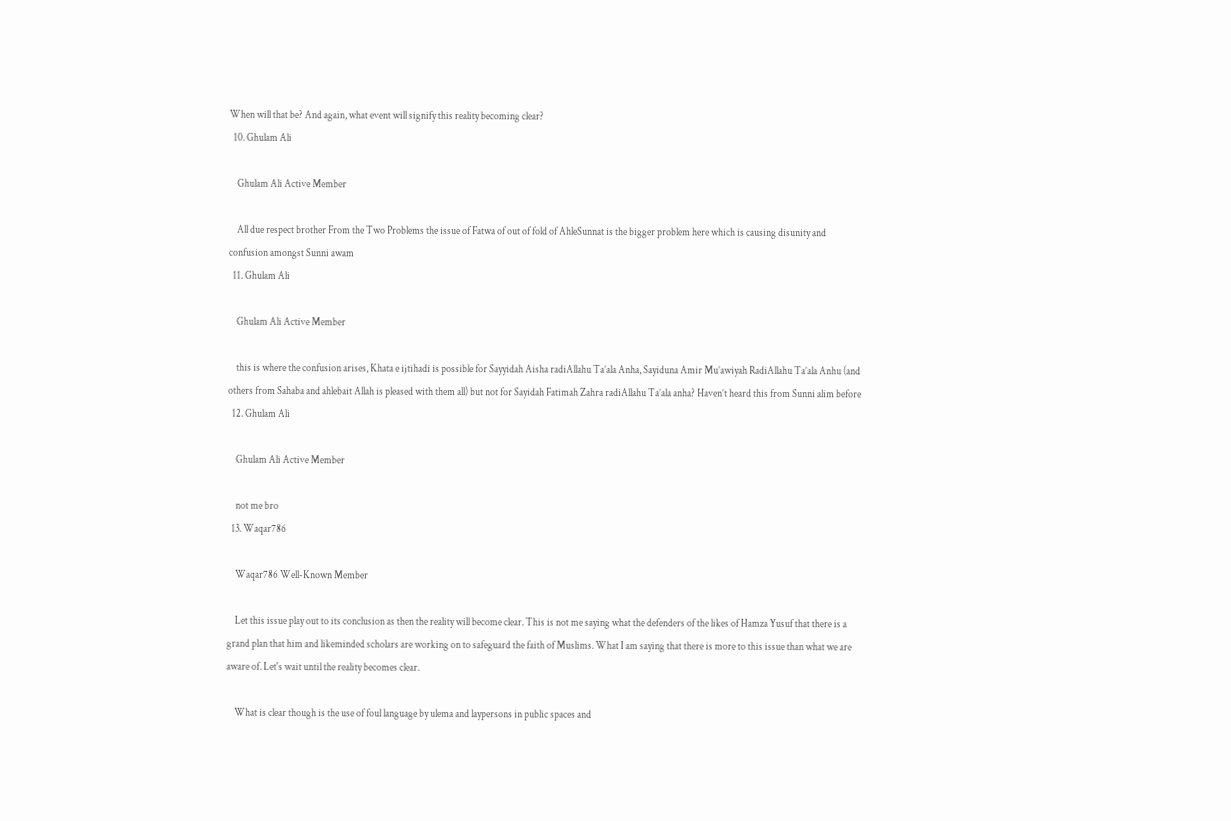When will that be? And again, what event will signify this reality becoming clear?
  10. Ghulam Ali

    Ghulam Ali Active Member

    All due respect brother From the Two Problems the issue of Fatwa of out of fold of AhleSunnat is the bigger problem here which is causing disunity and confusion amongst Sunni awam
  11. Ghulam Ali

    Ghulam Ali Active Member

    this is where the confusion arises, Khata e ijtihadi is possible for Sayyidah Aisha radiAllahu Ta’ala Anha, Sayiduna Amir Mu’awiyah RadiAllahu Ta’ala Anhu (and others from Sahaba and ahlebait Allah is pleased with them all) but not for Sayidah Fatimah Zahra radiAllahu Ta’ala anha? Haven’t heard this from Sunni alim before
  12. Ghulam Ali

    Ghulam Ali Active Member

    not me bro
  13. Waqar786

    Waqar786 Well-Known Member

    Let this issue play out to its conclusion as then the reality will become clear. This is not me saying what the defenders of the likes of Hamza Yusuf that there is a grand plan that him and likeminded scholars are working on to safeguard the faith of Muslims. What I am saying that there is more to this issue than what we are aware of. Let's wait until the reality becomes clear.

    What is clear though is the use of foul language by ulema and laypersons in public spaces and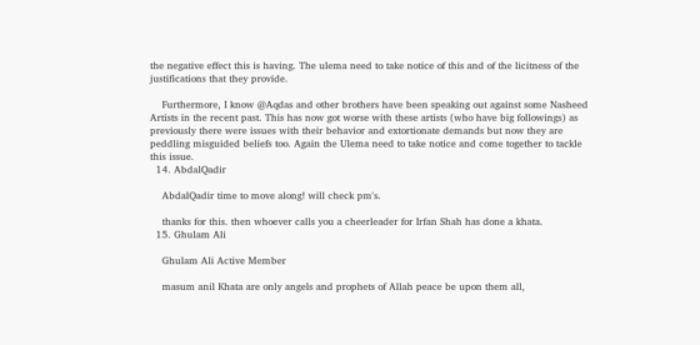the negative effect this is having. The ulema need to take notice of this and of the licitness of the justifications that they provide.

    Furthermore, I know @Aqdas and other brothers have been speaking out against some Nasheed Artists in the recent past. This has now got worse with these artists (who have big followings) as previously there were issues with their behavior and extortionate demands but now they are peddling misguided beliefs too. Again the Ulema need to take notice and come together to tackle this issue.
  14. AbdalQadir

    AbdalQadir time to move along! will check pm's.

    thanks for this. then whoever calls you a cheerleader for Irfan Shah has done a khata.
  15. Ghulam Ali

    Ghulam Ali Active Member

    masum anil Khata are only angels and prophets of Allah peace be upon them all,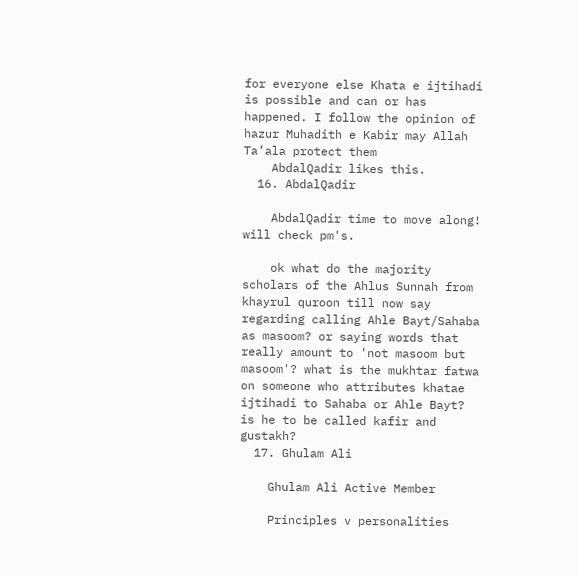for everyone else Khata e ijtihadi is possible and can or has happened. I follow the opinion of hazur Muhadith e Kabir may Allah Ta’ala protect them
    AbdalQadir likes this.
  16. AbdalQadir

    AbdalQadir time to move along! will check pm's.

    ok what do the majority scholars of the Ahlus Sunnah from khayrul quroon till now say regarding calling Ahle Bayt/Sahaba as masoom? or saying words that really amount to 'not masoom but masoom'? what is the mukhtar fatwa on someone who attributes khatae ijtihadi to Sahaba or Ahle Bayt? is he to be called kafir and gustakh?
  17. Ghulam Ali

    Ghulam Ali Active Member

    Principles v personalities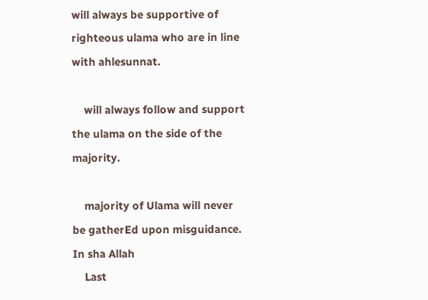will always be supportive of righteous ulama who are in line with ahlesunnat.

    will always follow and support the ulama on the side of the majority.

    majority of Ulama will never be gatherEd upon misguidance. In sha Allah
    Last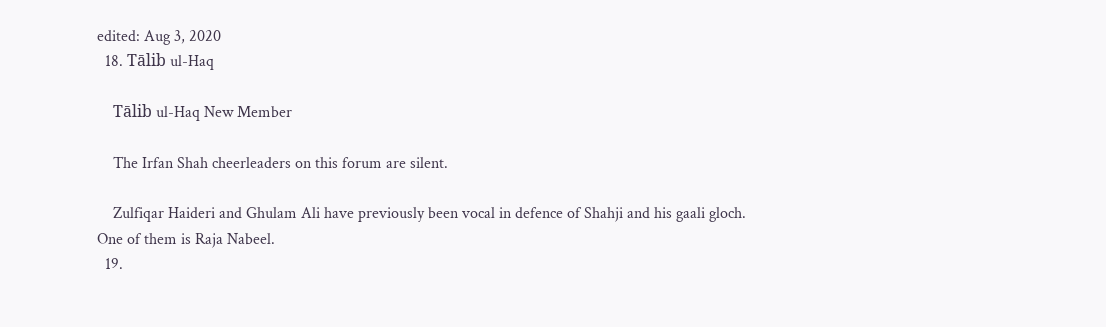edited: Aug 3, 2020
  18. Tālib ul-Haq

    Tālib ul-Haq New Member

    The Irfan Shah cheerleaders on this forum are silent.

    Zulfiqar Haideri and Ghulam Ali have previously been vocal in defence of Shahji and his gaali gloch. One of them is Raja Nabeel.
  19.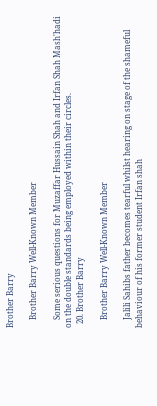Brother Barry

    Brother Barry Well-Known Member

    Some serious questions for Muzaffar Hussain Shah and Irfan Shah Mash'hadi on the double standards being employed within their circles.
  20. Brother Barry

    Brother Barry Well-Known Member

    Jalili Sahibs father becomes tearful whilst hearing on stage of the shameful behaviour of his former student Irfan shah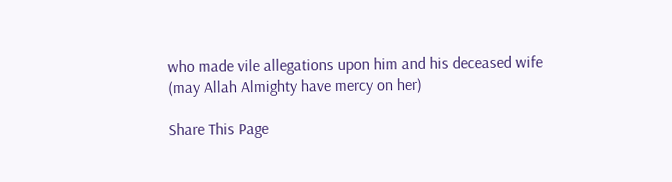who made vile allegations upon him and his deceased wife (may Allah Almighty have mercy on her)

Share This Page